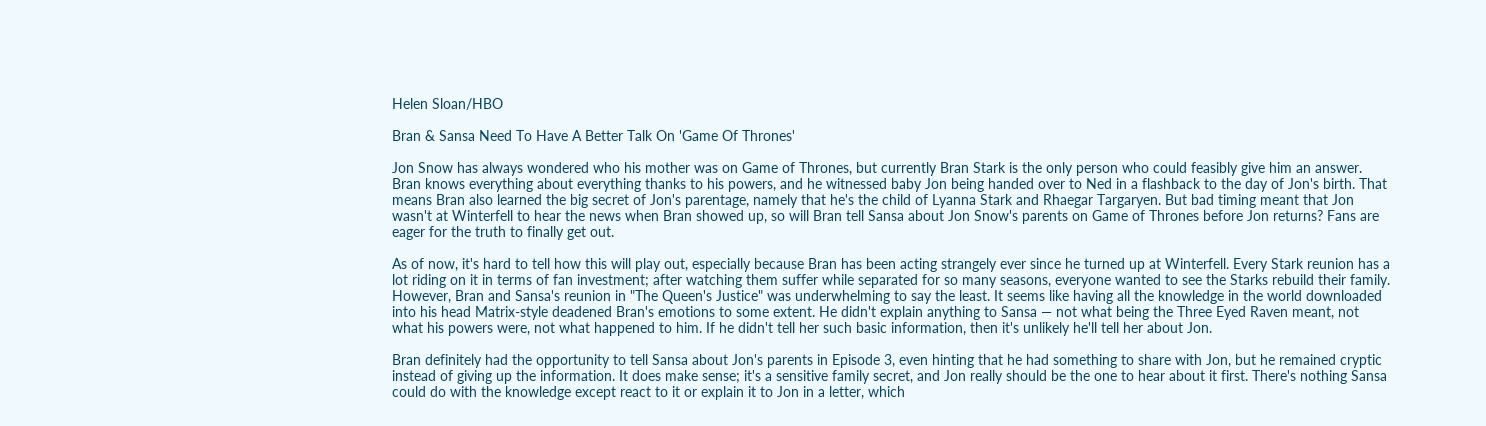Helen Sloan/HBO

Bran & Sansa Need To Have A Better Talk On 'Game Of Thrones'

Jon Snow has always wondered who his mother was on Game of Thrones, but currently Bran Stark is the only person who could feasibly give him an answer. Bran knows everything about everything thanks to his powers, and he witnessed baby Jon being handed over to Ned in a flashback to the day of Jon's birth. That means Bran also learned the big secret of Jon's parentage, namely that he's the child of Lyanna Stark and Rhaegar Targaryen. But bad timing meant that Jon wasn't at Winterfell to hear the news when Bran showed up, so will Bran tell Sansa about Jon Snow's parents on Game of Thrones before Jon returns? Fans are eager for the truth to finally get out.

As of now, it's hard to tell how this will play out, especially because Bran has been acting strangely ever since he turned up at Winterfell. Every Stark reunion has a lot riding on it in terms of fan investment; after watching them suffer while separated for so many seasons, everyone wanted to see the Starks rebuild their family. However, Bran and Sansa's reunion in "The Queen's Justice" was underwhelming to say the least. It seems like having all the knowledge in the world downloaded into his head Matrix-style deadened Bran's emotions to some extent. He didn't explain anything to Sansa — not what being the Three Eyed Raven meant, not what his powers were, not what happened to him. If he didn't tell her such basic information, then it's unlikely he'll tell her about Jon.

Bran definitely had the opportunity to tell Sansa about Jon's parents in Episode 3, even hinting that he had something to share with Jon, but he remained cryptic instead of giving up the information. It does make sense; it's a sensitive family secret, and Jon really should be the one to hear about it first. There's nothing Sansa could do with the knowledge except react to it or explain it to Jon in a letter, which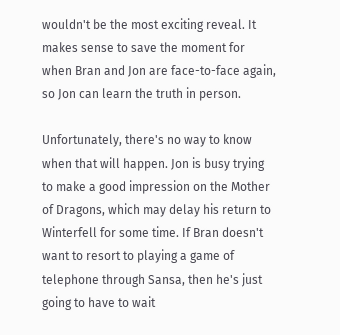wouldn't be the most exciting reveal. It makes sense to save the moment for when Bran and Jon are face-to-face again, so Jon can learn the truth in person.

Unfortunately, there's no way to know when that will happen. Jon is busy trying to make a good impression on the Mother of Dragons, which may delay his return to Winterfell for some time. If Bran doesn't want to resort to playing a game of telephone through Sansa, then he's just going to have to wait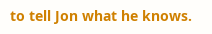to tell Jon what he knows.